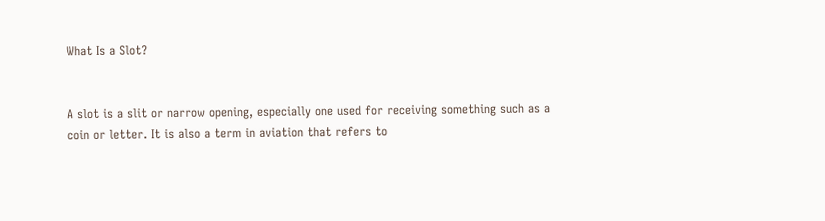What Is a Slot?


A slot is a slit or narrow opening, especially one used for receiving something such as a coin or letter. It is also a term in aviation that refers to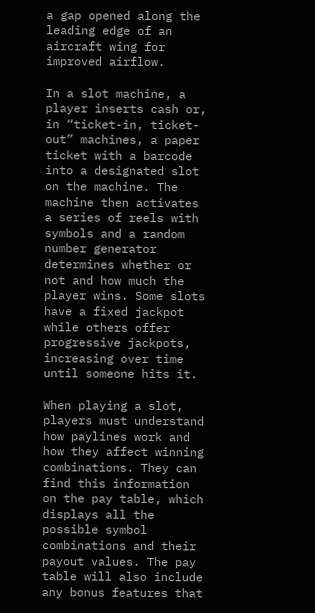a gap opened along the leading edge of an aircraft wing for improved airflow.

In a slot machine, a player inserts cash or, in “ticket-in, ticket-out” machines, a paper ticket with a barcode into a designated slot on the machine. The machine then activates a series of reels with symbols and a random number generator determines whether or not and how much the player wins. Some slots have a fixed jackpot while others offer progressive jackpots, increasing over time until someone hits it.

When playing a slot, players must understand how paylines work and how they affect winning combinations. They can find this information on the pay table, which displays all the possible symbol combinations and their payout values. The pay table will also include any bonus features that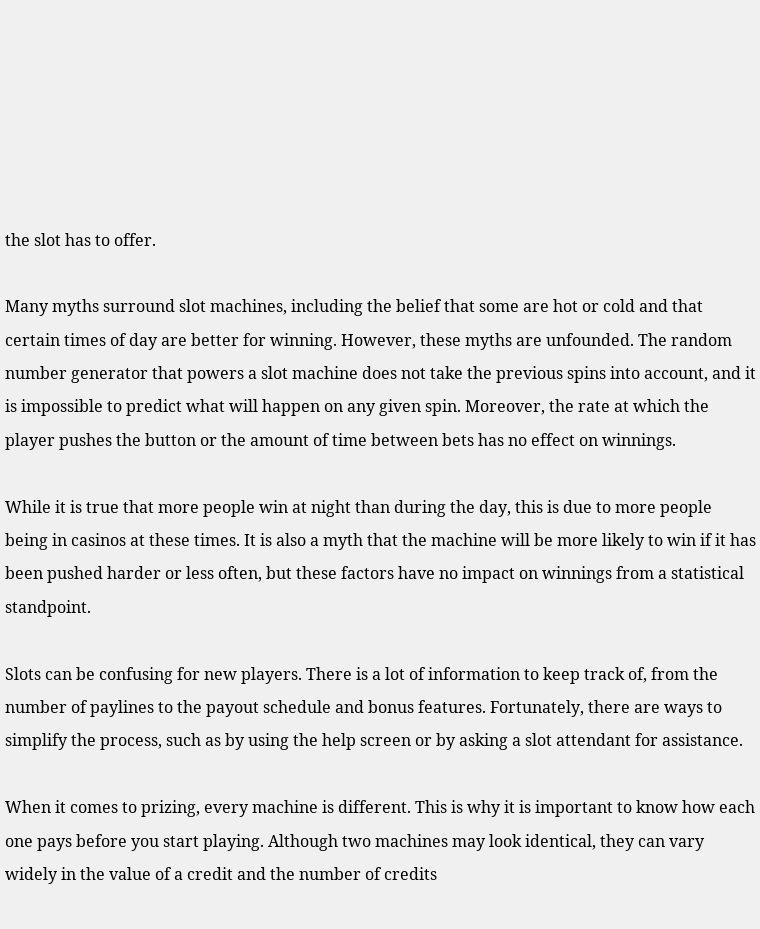the slot has to offer.

Many myths surround slot machines, including the belief that some are hot or cold and that certain times of day are better for winning. However, these myths are unfounded. The random number generator that powers a slot machine does not take the previous spins into account, and it is impossible to predict what will happen on any given spin. Moreover, the rate at which the player pushes the button or the amount of time between bets has no effect on winnings.

While it is true that more people win at night than during the day, this is due to more people being in casinos at these times. It is also a myth that the machine will be more likely to win if it has been pushed harder or less often, but these factors have no impact on winnings from a statistical standpoint.

Slots can be confusing for new players. There is a lot of information to keep track of, from the number of paylines to the payout schedule and bonus features. Fortunately, there are ways to simplify the process, such as by using the help screen or by asking a slot attendant for assistance.

When it comes to prizing, every machine is different. This is why it is important to know how each one pays before you start playing. Although two machines may look identical, they can vary widely in the value of a credit and the number of credits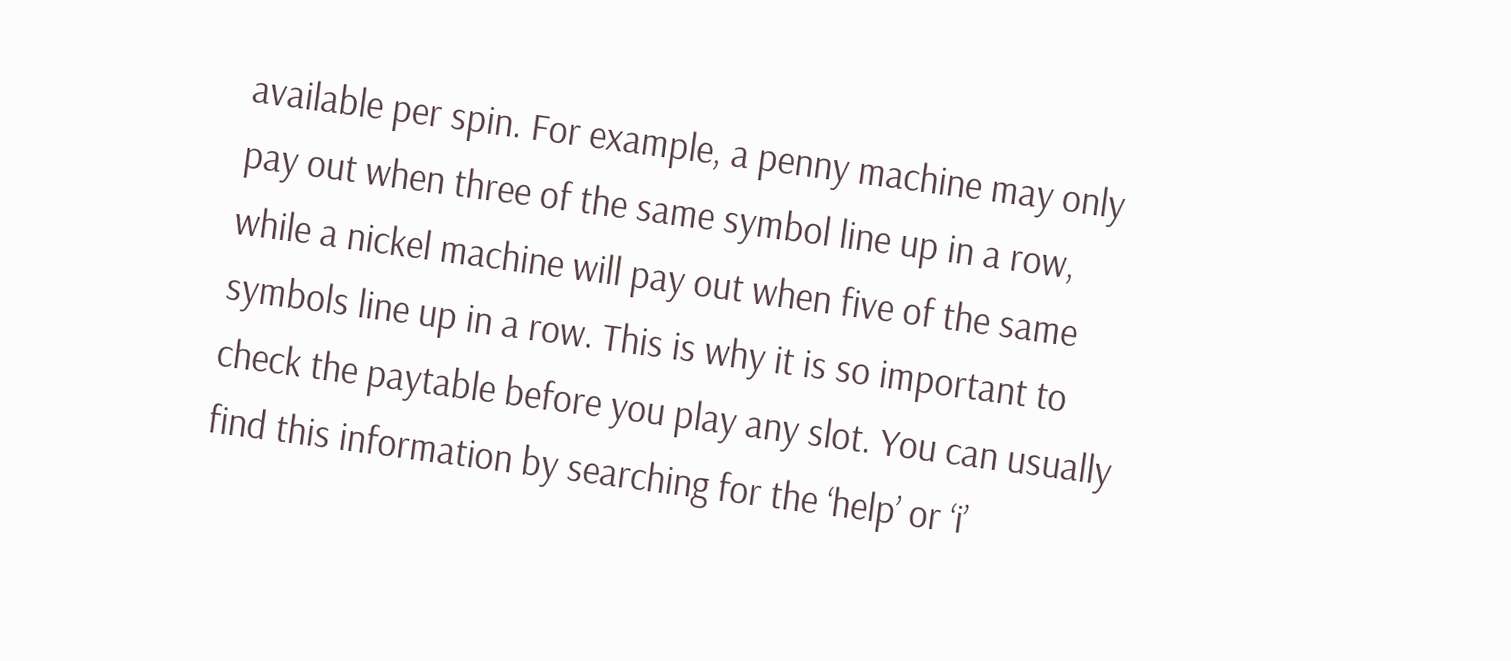available per spin. For example, a penny machine may only pay out when three of the same symbol line up in a row, while a nickel machine will pay out when five of the same symbols line up in a row. This is why it is so important to check the paytable before you play any slot. You can usually find this information by searching for the ‘help’ or ‘i’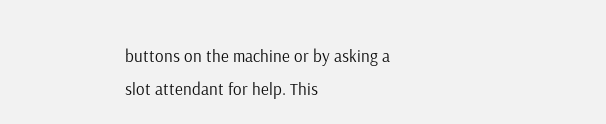buttons on the machine or by asking a slot attendant for help. This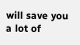will save you a lot of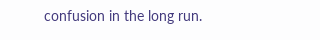confusion in the long run.